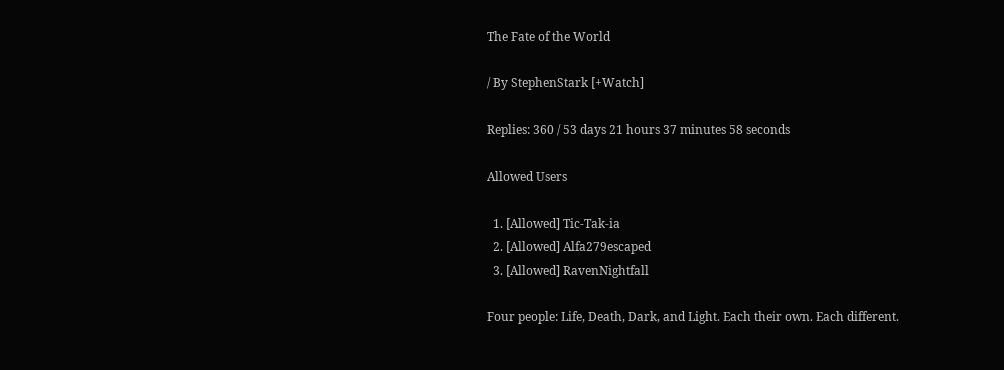The Fate of the World

/ By StephenStark [+Watch]

Replies: 360 / 53 days 21 hours 37 minutes 58 seconds

Allowed Users

  1. [Allowed] Tic-Tak-ia
  2. [Allowed] Alfa279escaped
  3. [Allowed] RavenNightfall

Four people: Life, Death, Dark, and Light. Each their own. Each different.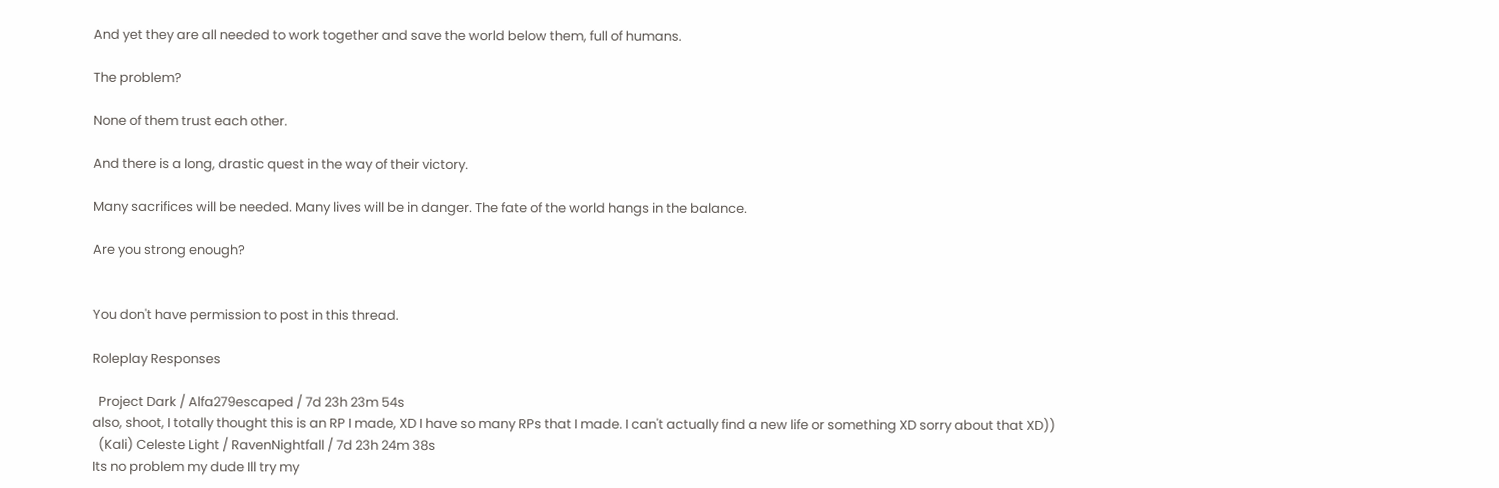And yet they are all needed to work together and save the world below them, full of humans.

The problem?

None of them trust each other.

And there is a long, drastic quest in the way of their victory.

Many sacrifices will be needed. Many lives will be in danger. The fate of the world hangs in the balance.

Are you strong enough?


You don't have permission to post in this thread.

Roleplay Responses

  Project Dark / Alfa279escaped / 7d 23h 23m 54s
also, shoot, I totally thought this is an RP I made, XD I have so many RPs that I made. I can't actually find a new life or something XD sorry about that XD))
  (Kali) Celeste Light / RavenNightfall / 7d 23h 24m 38s
Its no problem my dude Ill try my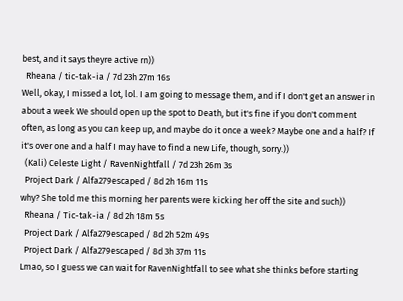best, and it says theyre active rn))
  Rheana / tic-tak-ia / 7d 23h 27m 16s
Well, okay, I missed a lot, lol. I am going to message them, and if I don't get an answer in about a week We should open up the spot to Death, but it's fine if you don't comment often, as long as you can keep up, and maybe do it once a week? Maybe one and a half? If it's over one and a half I may have to find a new Life, though, sorry.))
  (Kali) Celeste Light / RavenNightfall / 7d 23h 26m 3s
  Project Dark / Alfa279escaped / 8d 2h 16m 11s
why? She told me this morning her parents were kicking her off the site and such))
  Rheana / Tic-tak-ia / 8d 2h 18m 5s
  Project Dark / Alfa279escaped / 8d 2h 52m 49s
  Project Dark / Alfa279escaped / 8d 3h 37m 11s
Lmao, so I guess we can wait for RavenNightfall to see what she thinks before starting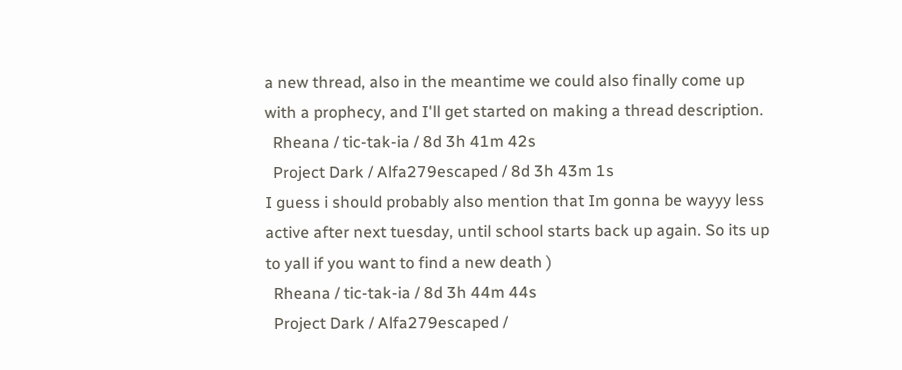a new thread, also in the meantime we could also finally come up with a prophecy, and I'll get started on making a thread description.
  Rheana / tic-tak-ia / 8d 3h 41m 42s
  Project Dark / Alfa279escaped / 8d 3h 43m 1s
I guess i should probably also mention that Im gonna be wayyy less active after next tuesday, until school starts back up again. So its up to yall if you want to find a new death )
  Rheana / tic-tak-ia / 8d 3h 44m 44s
  Project Dark / Alfa279escaped /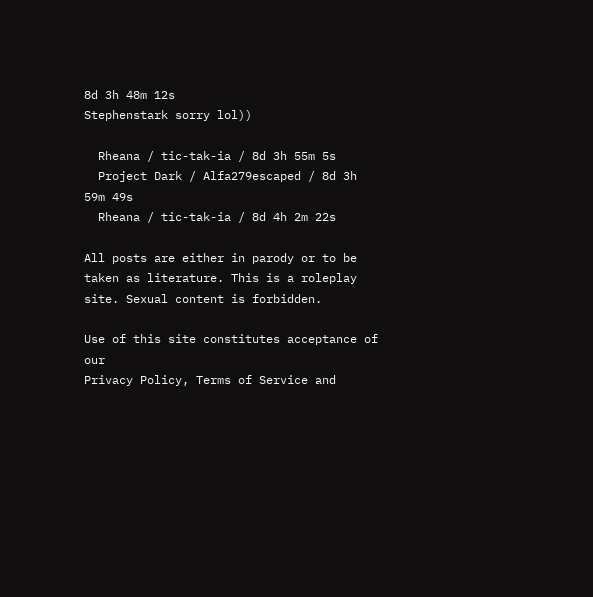8d 3h 48m 12s
Stephenstark sorry lol))

  Rheana / tic-tak-ia / 8d 3h 55m 5s
  Project Dark / Alfa279escaped / 8d 3h 59m 49s
  Rheana / tic-tak-ia / 8d 4h 2m 22s

All posts are either in parody or to be taken as literature. This is a roleplay site. Sexual content is forbidden.

Use of this site constitutes acceptance of our
Privacy Policy, Terms of Service and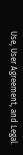Use, User Agreement, and Legal.